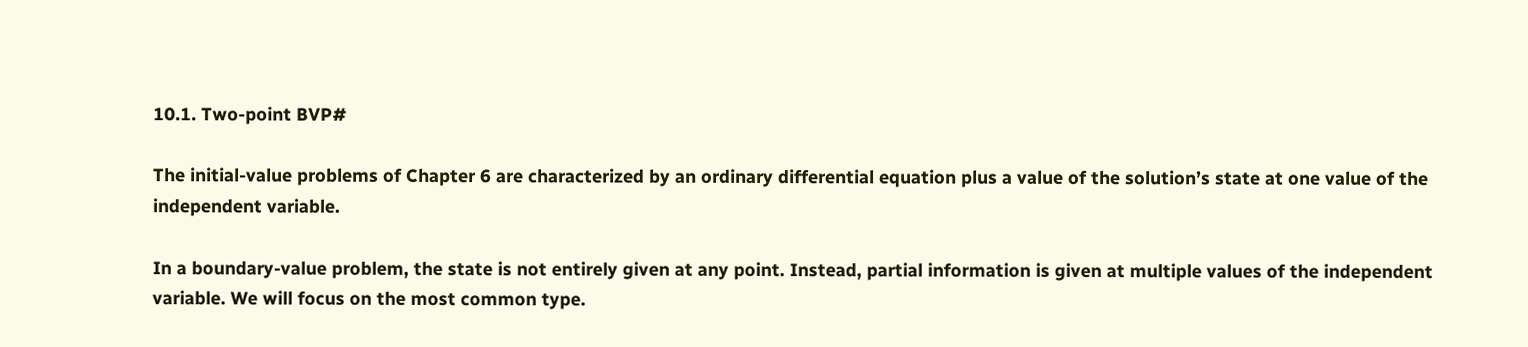10.1. Two-point BVP#

The initial-value problems of Chapter 6 are characterized by an ordinary differential equation plus a value of the solution’s state at one value of the independent variable.

In a boundary-value problem, the state is not entirely given at any point. Instead, partial information is given at multiple values of the independent variable. We will focus on the most common type.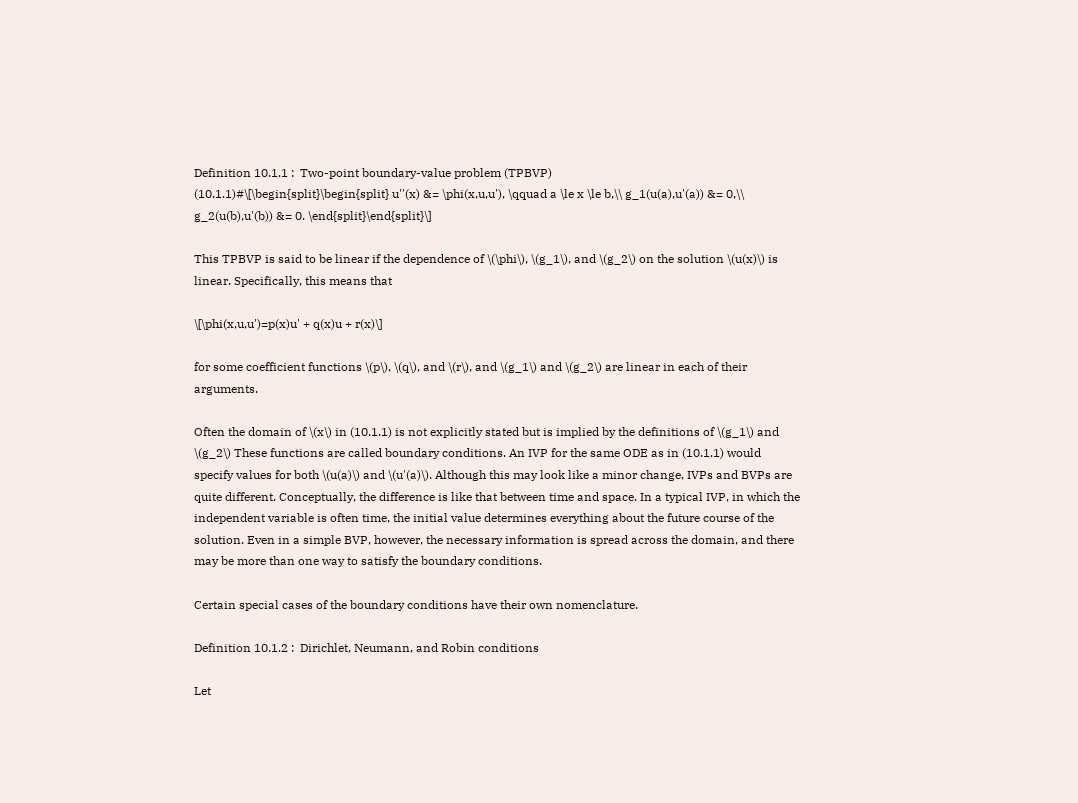Definition 10.1.1 :  Two-point boundary-value problem (TPBVP)
(10.1.1)#\[\begin{split}\begin{split} u''(x) &= \phi(x,u,u'), \qquad a \le x \le b,\\ g_1(u(a),u'(a)) &= 0,\\ g_2(u(b),u'(b)) &= 0. \end{split}\end{split}\]

This TPBVP is said to be linear if the dependence of \(\phi\), \(g_1\), and \(g_2\) on the solution \(u(x)\) is linear. Specifically, this means that

\[\phi(x,u,u')=p(x)u' + q(x)u + r(x)\]

for some coefficient functions \(p\), \(q\), and \(r\), and \(g_1\) and \(g_2\) are linear in each of their arguments.

Often the domain of \(x\) in (10.1.1) is not explicitly stated but is implied by the definitions of \(g_1\) and \(g_2\) These functions are called boundary conditions. An IVP for the same ODE as in (10.1.1) would specify values for both \(u(a)\) and \(u'(a)\). Although this may look like a minor change, IVPs and BVPs are quite different. Conceptually, the difference is like that between time and space. In a typical IVP, in which the independent variable is often time, the initial value determines everything about the future course of the solution. Even in a simple BVP, however, the necessary information is spread across the domain, and there may be more than one way to satisfy the boundary conditions.

Certain special cases of the boundary conditions have their own nomenclature.

Definition 10.1.2 :  Dirichlet, Neumann, and Robin conditions

Let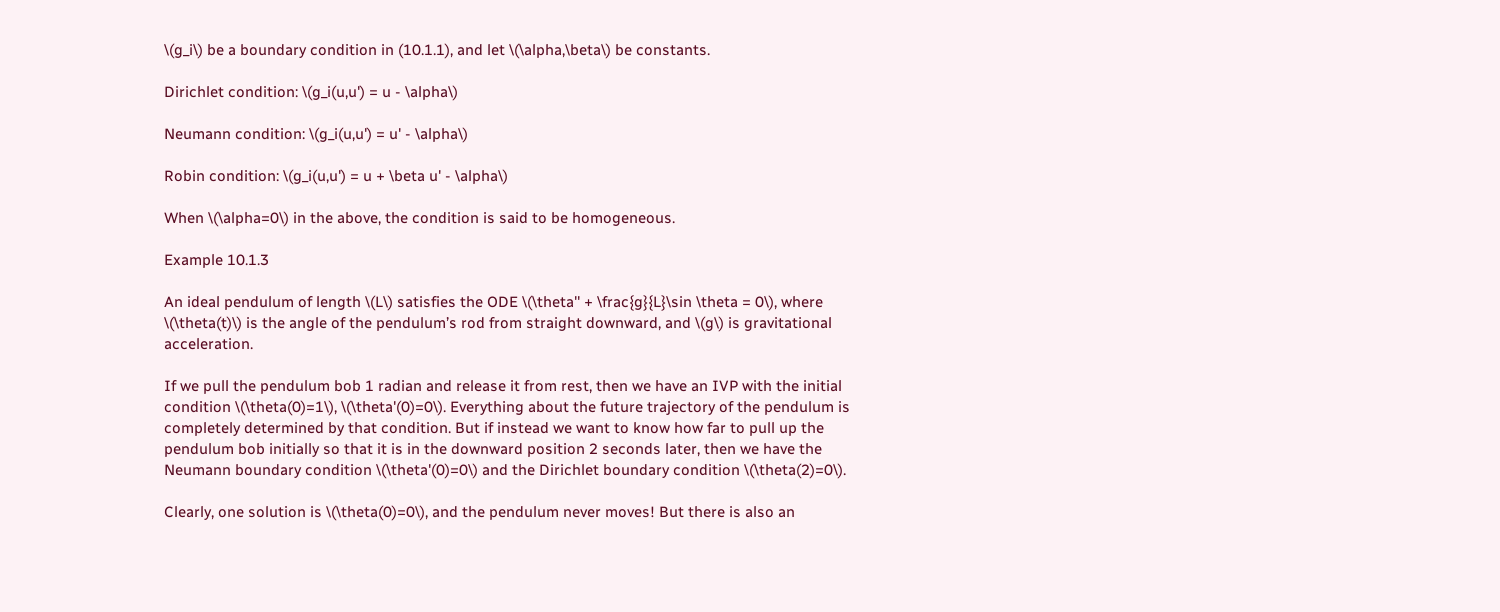\(g_i\) be a boundary condition in (10.1.1), and let \(\alpha,\beta\) be constants.

Dirichlet condition: \(g_i(u,u') = u - \alpha\)

Neumann condition: \(g_i(u,u') = u' - \alpha\)

Robin condition: \(g_i(u,u') = u + \beta u' - \alpha\)

When \(\alpha=0\) in the above, the condition is said to be homogeneous.

Example 10.1.3

An ideal pendulum of length \(L\) satisfies the ODE \(\theta'' + \frac{g}{L}\sin \theta = 0\), where \(\theta(t)\) is the angle of the pendulum’s rod from straight downward, and \(g\) is gravitational acceleration.

If we pull the pendulum bob 1 radian and release it from rest, then we have an IVP with the initial condition \(\theta(0)=1\), \(\theta'(0)=0\). Everything about the future trajectory of the pendulum is completely determined by that condition. But if instead we want to know how far to pull up the pendulum bob initially so that it is in the downward position 2 seconds later, then we have the Neumann boundary condition \(\theta'(0)=0\) and the Dirichlet boundary condition \(\theta(2)=0\).

Clearly, one solution is \(\theta(0)=0\), and the pendulum never moves! But there is also an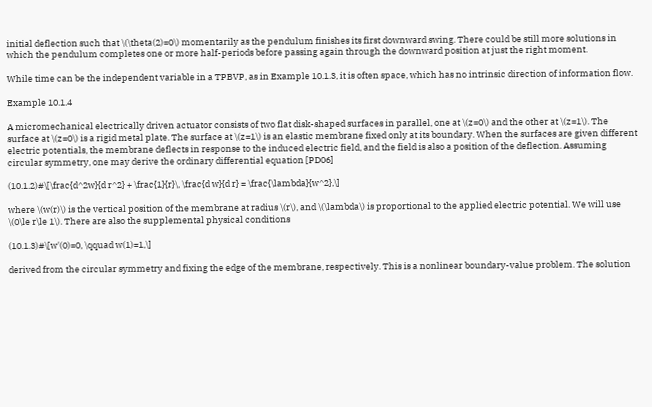initial deflection such that \(\theta(2)=0\) momentarily as the pendulum finishes its first downward swing. There could be still more solutions in which the pendulum completes one or more half-periods before passing again through the downward position at just the right moment.

While time can be the independent variable in a TPBVP, as in Example 10.1.3, it is often space, which has no intrinsic direction of information flow.

Example 10.1.4

A micromechanical electrically driven actuator consists of two flat disk-shaped surfaces in parallel, one at \(z=0\) and the other at \(z=1\). The surface at \(z=0\) is a rigid metal plate. The surface at \(z=1\) is an elastic membrane fixed only at its boundary. When the surfaces are given different electric potentials, the membrane deflects in response to the induced electric field, and the field is also a position of the deflection. Assuming circular symmetry, one may derive the ordinary differential equation [PD06]

(10.1.2)#\[\frac{d^2w}{d r^2} + \frac{1}{r}\, \frac{d w}{d r} = \frac{\lambda}{w^2},\]

where \(w(r)\) is the vertical position of the membrane at radius \(r\), and \(\lambda\) is proportional to the applied electric potential. We will use \(0\le r\le 1\). There are also the supplemental physical conditions

(10.1.3)#\[w'(0)=0, \qquad w(1)=1,\]

derived from the circular symmetry and fixing the edge of the membrane, respectively. This is a nonlinear boundary-value problem. The solution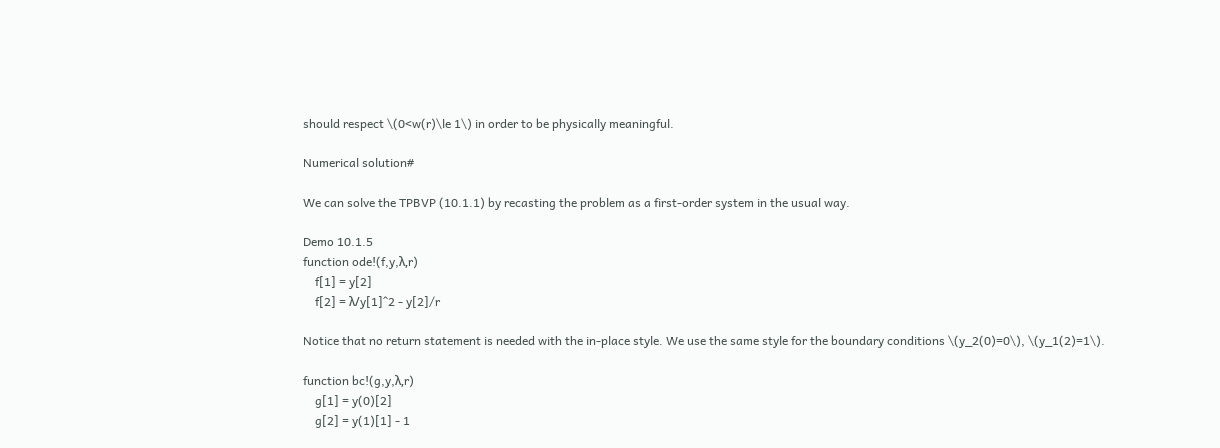should respect \(0<w(r)\le 1\) in order to be physically meaningful.

Numerical solution#

We can solve the TPBVP (10.1.1) by recasting the problem as a first-order system in the usual way.

Demo 10.1.5
function ode!(f,y,λ,r)
    f[1] = y[2]
    f[2] = λ/y[1]^2 - y[2]/r

Notice that no return statement is needed with the in-place style. We use the same style for the boundary conditions \(y_2(0)=0\), \(y_1(2)=1\).

function bc!(g,y,λ,r)
    g[1] = y(0)[2]
    g[2] = y(1)[1] - 1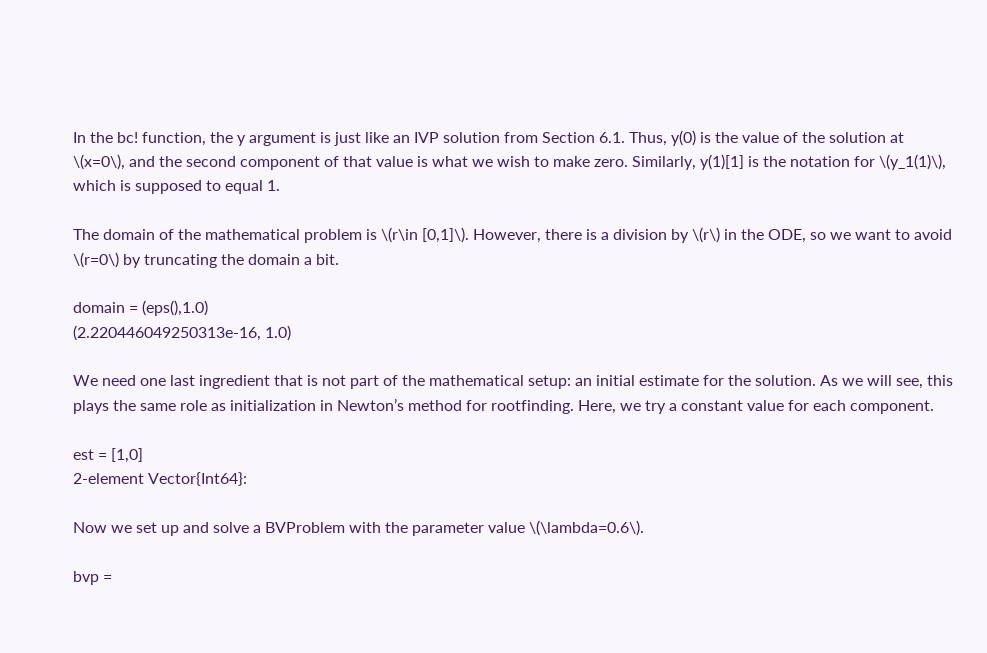In the bc! function, the y argument is just like an IVP solution from Section 6.1. Thus, y(0) is the value of the solution at \(x=0\), and the second component of that value is what we wish to make zero. Similarly, y(1)[1] is the notation for \(y_1(1)\), which is supposed to equal 1.

The domain of the mathematical problem is \(r\in [0,1]\). However, there is a division by \(r\) in the ODE, so we want to avoid \(r=0\) by truncating the domain a bit.

domain = (eps(),1.0)
(2.220446049250313e-16, 1.0)

We need one last ingredient that is not part of the mathematical setup: an initial estimate for the solution. As we will see, this plays the same role as initialization in Newton’s method for rootfinding. Here, we try a constant value for each component.

est = [1,0]
2-element Vector{Int64}:

Now we set up and solve a BVProblem with the parameter value \(\lambda=0.6\).

bvp =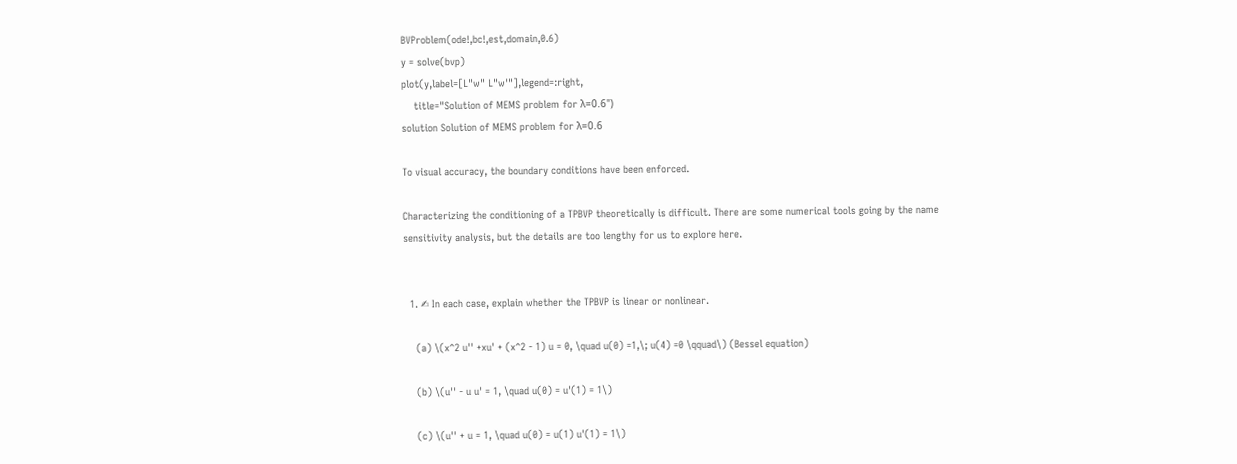BVProblem(ode!,bc!,est,domain,0.6)
y = solve(bvp)
plot(y,label=[L"w" L"w'"],legend=:right,
    title="Solution of MEMS problem for λ=0.6")
solution Solution of MEMS problem for λ=0.6

To visual accuracy, the boundary conditions have been enforced.

Characterizing the conditioning of a TPBVP theoretically is difficult. There are some numerical tools going by the name sensitivity analysis, but the details are too lengthy for us to explore here.


  1. ✍ In each case, explain whether the TPBVP is linear or nonlinear.

    (a) \(x^2 u'' +xu' + (x^2 - 1) u = 0, \quad u(0) =1,\; u(4) =0 \qquad\) (Bessel equation)

    (b) \(u'' - u u' = 1, \quad u(0) = u'(1) = 1\)

    (c) \(u'' + u = 1, \quad u(0) = u(1) u'(1) = 1\)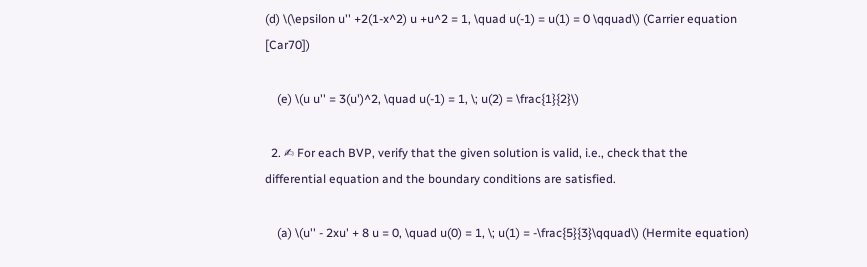(d) \(\epsilon u'' +2(1-x^2) u +u^2 = 1, \quad u(-1) = u(1) = 0 \qquad\) (Carrier equation [Car70])

    (e) \(u u'' = 3(u')^2, \quad u(-1) = 1, \; u(2) = \frac{1}{2}\)

  2. ✍ For each BVP, verify that the given solution is valid, i.e., check that the differential equation and the boundary conditions are satisfied.

    (a) \(u'' - 2xu' + 8 u = 0, \quad u(0) = 1, \; u(1) = -\frac{5}{3}\qquad\) (Hermite equation)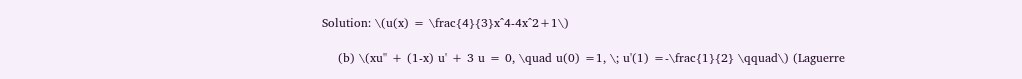Solution: \(u(x) = \frac{4}{3}x^4-4x^2+1\)

    (b) \(xu'' + (1-x) u' + 3 u = 0, \quad u(0) =1, \; u'(1) =-\frac{1}{2} \qquad\) (Laguerre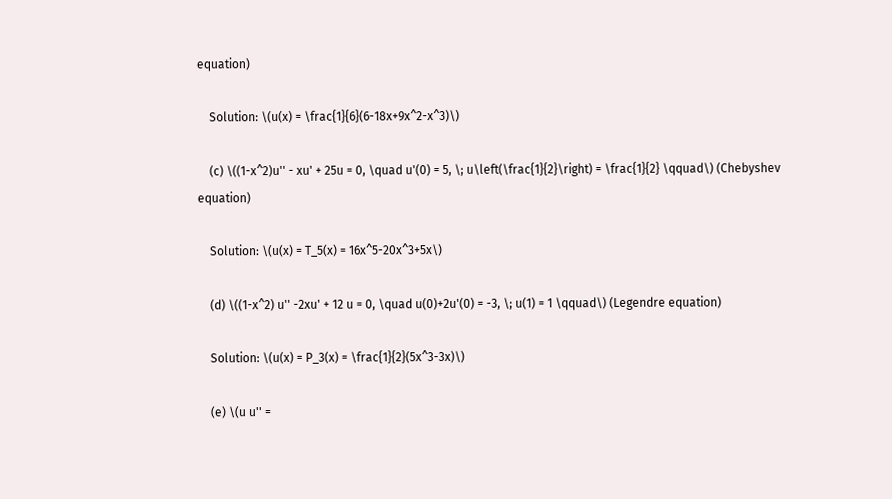equation)

    Solution: \(u(x) = \frac{1}{6}(6-18x+9x^2-x^3)\)

    (c) \((1-x^2)u'' - xu' + 25u = 0, \quad u'(0) = 5, \; u\left(\frac{1}{2}\right) = \frac{1}{2} \qquad\) (Chebyshev equation)

    Solution: \(u(x) = T_5(x) = 16x^5-20x^3+5x\)

    (d) \((1-x^2) u'' -2xu' + 12 u = 0, \quad u(0)+2u'(0) = -3, \; u(1) = 1 \qquad\) (Legendre equation)

    Solution: \(u(x) = P_3(x) = \frac{1}{2}(5x^3-3x)\)

    (e) \(u u'' =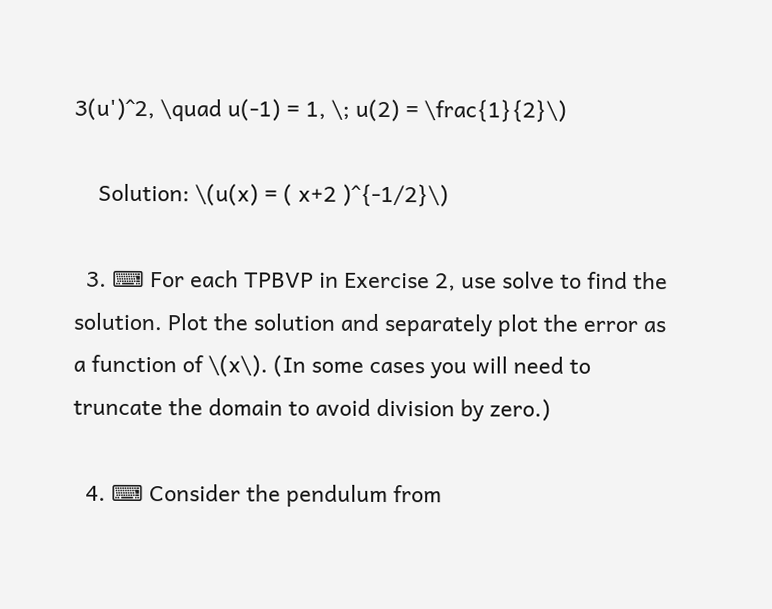3(u')^2, \quad u(-1) = 1, \; u(2) = \frac{1}{2}\)

    Solution: \(u(x) = ( x+2 )^{-1/2}\)

  3. ⌨ For each TPBVP in Exercise 2, use solve to find the solution. Plot the solution and separately plot the error as a function of \(x\). (In some cases you will need to truncate the domain to avoid division by zero.)

  4. ⌨ Consider the pendulum from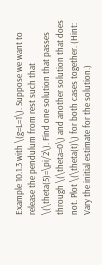Example 10.1.3 with \(g=L=1\). Suppose we want to release the pendulum from rest such that \(\theta(5)=\pi/2\). Find one solution that passes through \(\theta=0\) and another solution that does not. Plot \(\theta(t)\) for both cases together. (Hint: Vary the initial estimate for the solution.)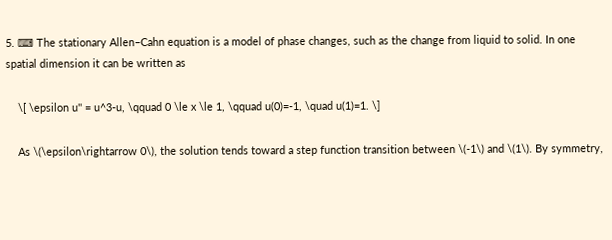5. ⌨ The stationary Allen–Cahn equation is a model of phase changes, such as the change from liquid to solid. In one spatial dimension it can be written as

    \[ \epsilon u'' = u^3-u, \qquad 0 \le x \le 1, \qquad u(0)=-1, \quad u(1)=1. \]

    As \(\epsilon\rightarrow 0\), the solution tends toward a step function transition between \(-1\) and \(1\). By symmetry,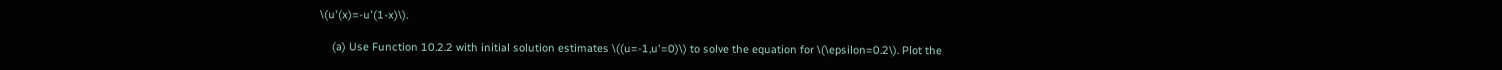\(u'(x)=-u'(1-x)\).

    (a) Use Function 10.2.2 with initial solution estimates \((u=-1,u'=0)\) to solve the equation for \(\epsilon=0.2\). Plot the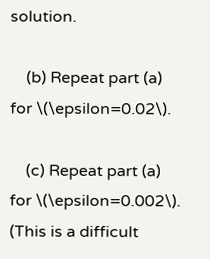solution.

    (b) Repeat part (a) for \(\epsilon=0.02\).

    (c) Repeat part (a) for \(\epsilon=0.002\). (This is a difficult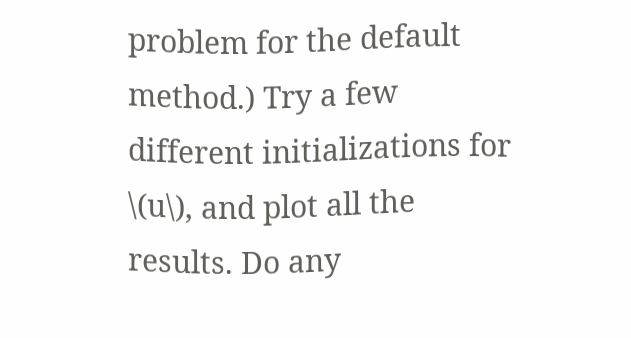problem for the default method.) Try a few different initializations for \(u\), and plot all the results. Do any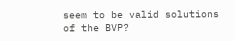seem to be valid solutions of the BVP?